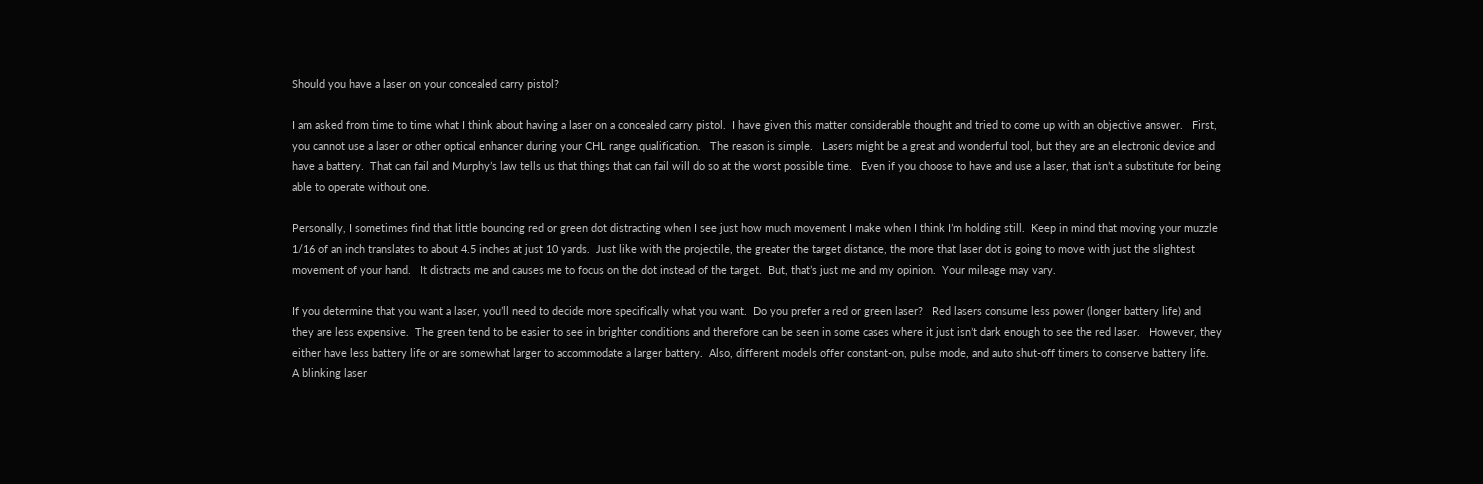Should you have a laser on your concealed carry pistol?

I am asked from time to time what I think about having a laser on a concealed carry pistol.  I have given this matter considerable thought and tried to come up with an objective answer.   First,  you cannot use a laser or other optical enhancer during your CHL range qualification.   The reason is simple.   Lasers might be a great and wonderful tool, but they are an electronic device and have a battery.  That can fail and Murphy’s law tells us that things that can fail will do so at the worst possible time.   Even if you choose to have and use a laser, that isn’t a substitute for being able to operate without one.

Personally, I sometimes find that little bouncing red or green dot distracting when I see just how much movement I make when I think I’m holding still.  Keep in mind that moving your muzzle 1/16 of an inch translates to about 4.5 inches at just 10 yards.  Just like with the projectile, the greater the target distance, the more that laser dot is going to move with just the slightest movement of your hand.   It distracts me and causes me to focus on the dot instead of the target.  But, that’s just me and my opinion.  Your mileage may vary.

If you determine that you want a laser, you’ll need to decide more specifically what you want.  Do you prefer a red or green laser?   Red lasers consume less power (longer battery life) and they are less expensive.  The green tend to be easier to see in brighter conditions and therefore can be seen in some cases where it just isn’t dark enough to see the red laser.   However, they either have less battery life or are somewhat larger to accommodate a larger battery.  Also, different models offer constant-on, pulse mode, and auto shut-off timers to conserve battery life.   A blinking laser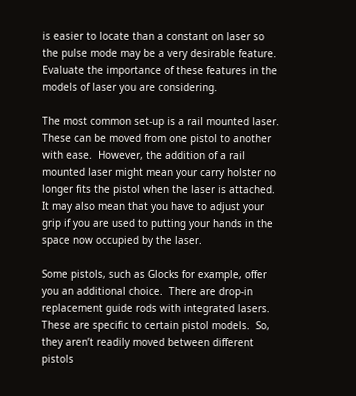is easier to locate than a constant on laser so the pulse mode may be a very desirable feature.  Evaluate the importance of these features in the models of laser you are considering.

The most common set-up is a rail mounted laser.  These can be moved from one pistol to another with ease.  However, the addition of a rail mounted laser might mean your carry holster no longer fits the pistol when the laser is attached.  It may also mean that you have to adjust your grip if you are used to putting your hands in the space now occupied by the laser.

Some pistols, such as Glocks for example, offer you an additional choice.  There are drop-in replacement guide rods with integrated lasers.  These are specific to certain pistol models.  So, they aren’t readily moved between different pistols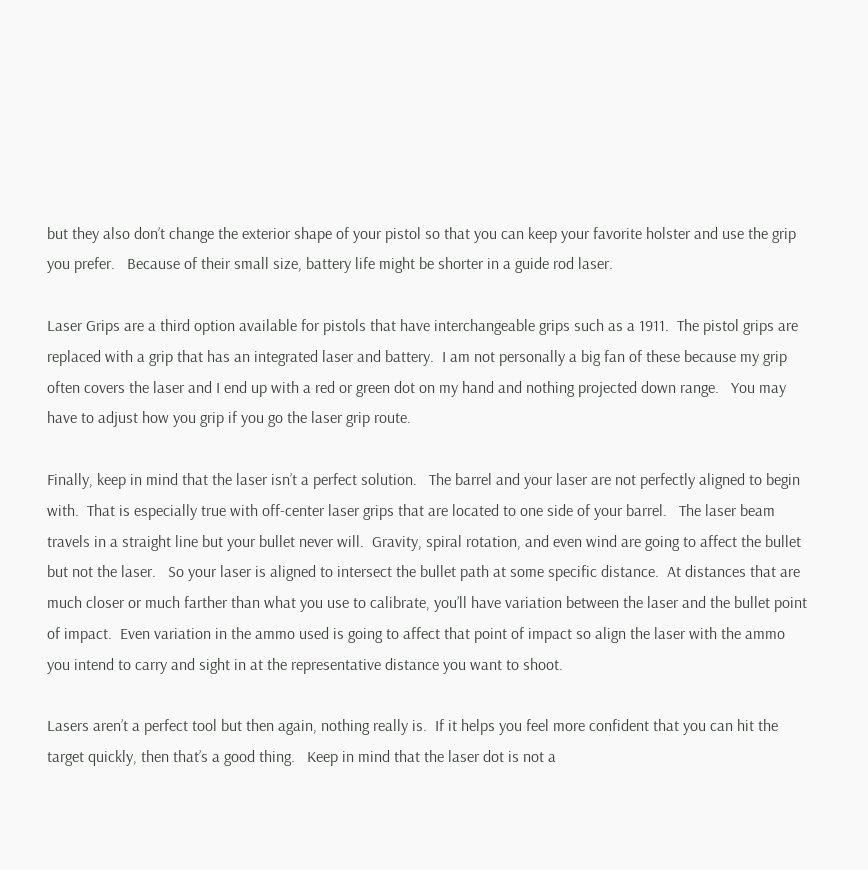but they also don’t change the exterior shape of your pistol so that you can keep your favorite holster and use the grip you prefer.   Because of their small size, battery life might be shorter in a guide rod laser.

Laser Grips are a third option available for pistols that have interchangeable grips such as a 1911.  The pistol grips are replaced with a grip that has an integrated laser and battery.  I am not personally a big fan of these because my grip often covers the laser and I end up with a red or green dot on my hand and nothing projected down range.   You may have to adjust how you grip if you go the laser grip route.

Finally, keep in mind that the laser isn’t a perfect solution.   The barrel and your laser are not perfectly aligned to begin with.  That is especially true with off-center laser grips that are located to one side of your barrel.   The laser beam travels in a straight line but your bullet never will.  Gravity, spiral rotation, and even wind are going to affect the bullet but not the laser.   So your laser is aligned to intersect the bullet path at some specific distance.  At distances that are much closer or much farther than what you use to calibrate, you’ll have variation between the laser and the bullet point of impact.  Even variation in the ammo used is going to affect that point of impact so align the laser with the ammo you intend to carry and sight in at the representative distance you want to shoot.

Lasers aren’t a perfect tool but then again, nothing really is.  If it helps you feel more confident that you can hit the target quickly, then that’s a good thing.   Keep in mind that the laser dot is not a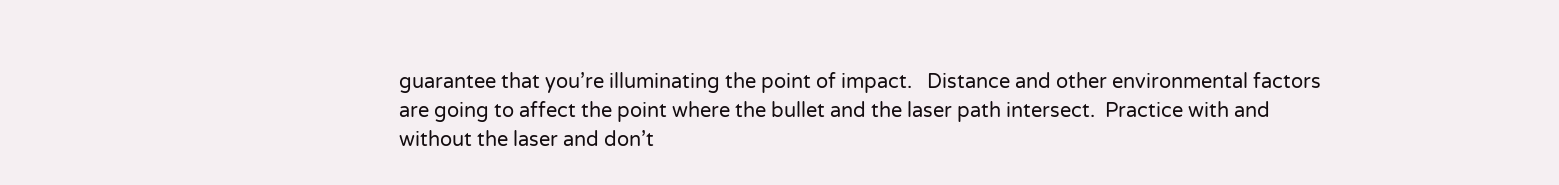guarantee that you’re illuminating the point of impact.   Distance and other environmental factors are going to affect the point where the bullet and the laser path intersect.  Practice with and without the laser and don’t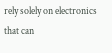rely solely on electronics that can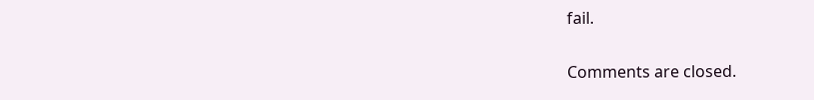fail.

Comments are closed.